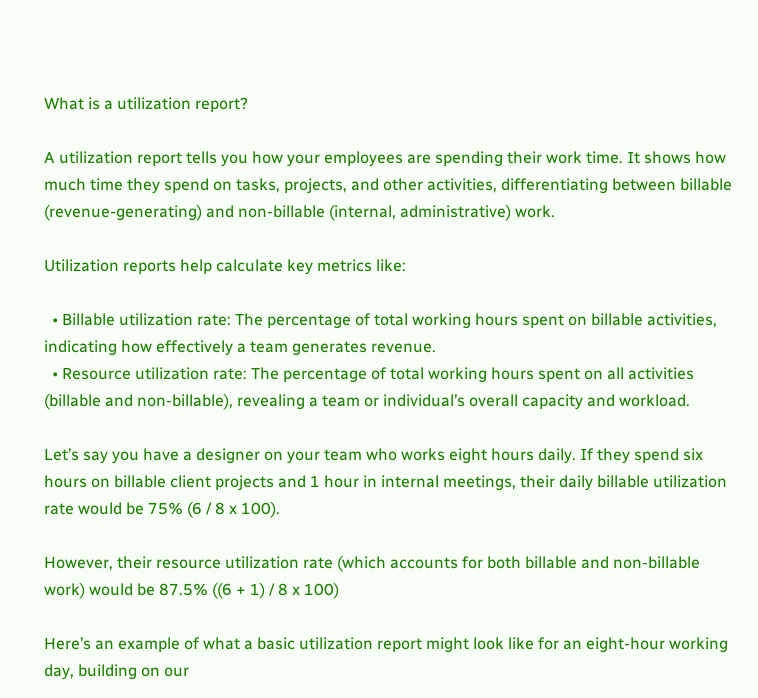What is a utilization report?

A utilization report tells you how your employees are spending their work time. It shows how much time they spend on tasks, projects, and other activities, differentiating between billable (revenue-generating) and non-billable (internal, administrative) work.

Utilization reports help calculate key metrics like:

  • Billable utilization rate: The percentage of total working hours spent on billable activities, indicating how effectively a team generates revenue.
  • Resource utilization rate: The percentage of total working hours spent on all activities (billable and non-billable), revealing a team or individual’s overall capacity and workload.

Let’s say you have a designer on your team who works eight hours daily. If they spend six hours on billable client projects and 1 hour in internal meetings, their daily billable utilization rate would be 75% (6 / 8 x 100).

However, their resource utilization rate (which accounts for both billable and non-billable work) would be 87.5% ((6 + 1) / 8 x 100)

Here’s an example of what a basic utilization report might look like for an eight-hour working day, building on our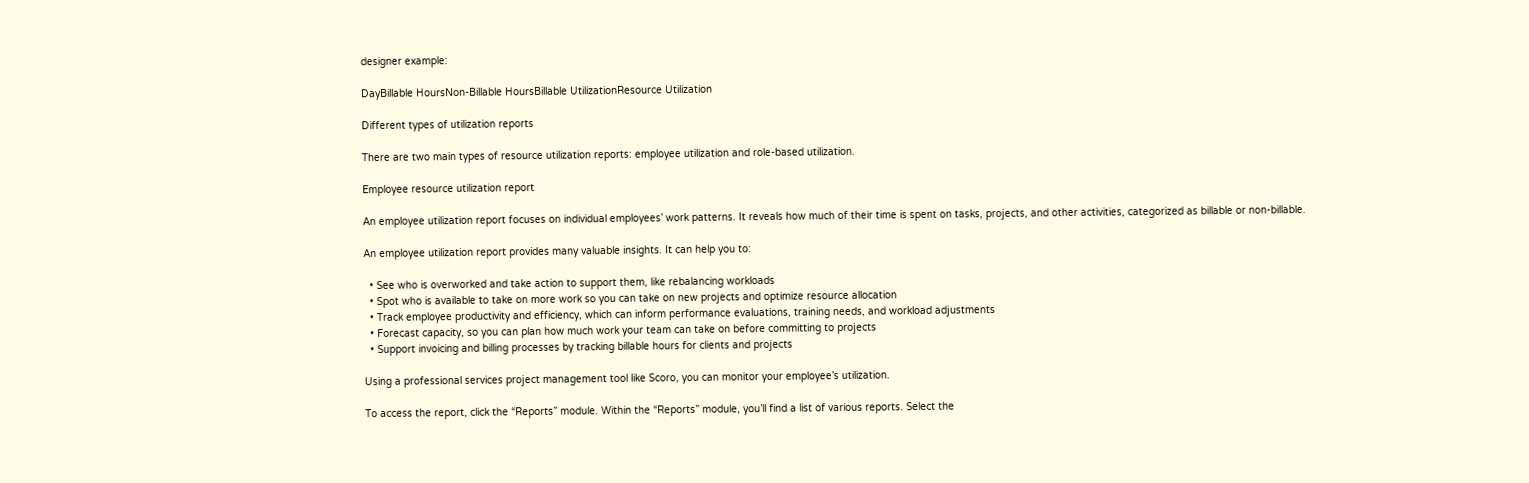designer example:

DayBillable HoursNon-Billable HoursBillable UtilizationResource Utilization

Different types of utilization reports

There are two main types of resource utilization reports: employee utilization and role-based utilization.

Employee resource utilization report

An employee utilization report focuses on individual employees’ work patterns. It reveals how much of their time is spent on tasks, projects, and other activities, categorized as billable or non-billable.

An employee utilization report provides many valuable insights. It can help you to:

  • See who is overworked and take action to support them, like rebalancing workloads
  • Spot who is available to take on more work so you can take on new projects and optimize resource allocation
  • Track employee productivity and efficiency, which can inform performance evaluations, training needs, and workload adjustments
  • Forecast capacity, so you can plan how much work your team can take on before committing to projects
  • Support invoicing and billing processes by tracking billable hours for clients and projects

Using a professional services project management tool like Scoro, you can monitor your employee’s utilization.

To access the report, click the “Reports” module. Within the “Reports” module, you’ll find a list of various reports. Select the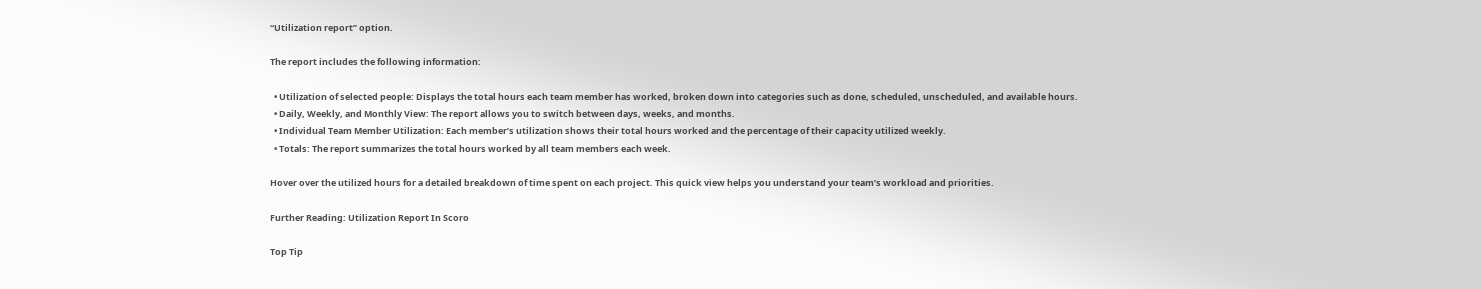“Utilization report” option.

The report includes the following information:

  • Utilization of selected people: Displays the total hours each team member has worked, broken down into categories such as done, scheduled, unscheduled, and available hours.
  • Daily, Weekly, and Monthly View: The report allows you to switch between days, weeks, and months.
  • Individual Team Member Utilization: Each member’s utilization shows their total hours worked and the percentage of their capacity utilized weekly.
  • Totals: The report summarizes the total hours worked by all team members each week.

Hover over the utilized hours for a detailed breakdown of time spent on each project. This quick view helps you understand your team’s workload and priorities.

Further Reading: Utilization Report In Scoro

Top Tip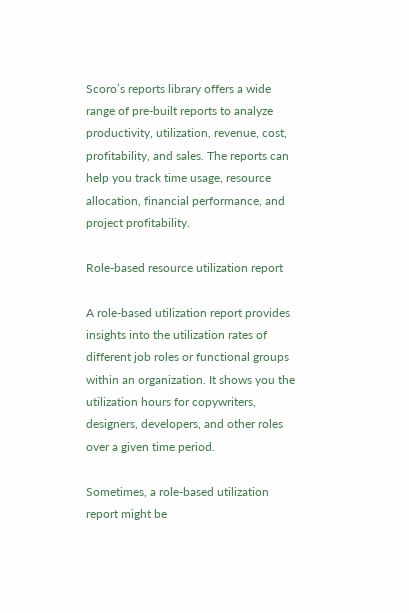Scoro’s reports library offers a wide range of pre-built reports to analyze productivity, utilization, revenue, cost, profitability, and sales. The reports can help you track time usage, resource allocation, financial performance, and project profitability.

Role-based resource utilization report

A role-based utilization report provides insights into the utilization rates of different job roles or functional groups within an organization. It shows you the utilization hours for copywriters, designers, developers, and other roles over a given time period.

Sometimes, a role-based utilization report might be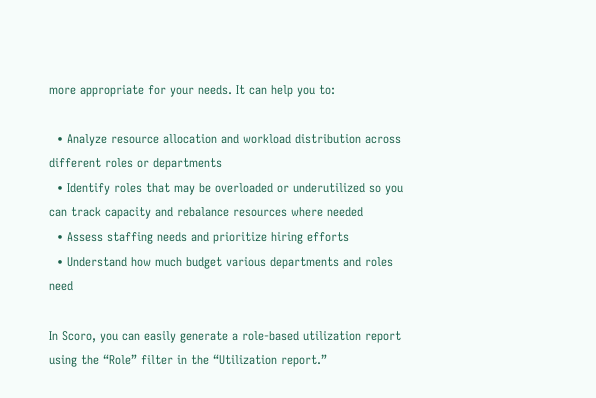more appropriate for your needs. It can help you to:

  • Analyze resource allocation and workload distribution across different roles or departments
  • Identify roles that may be overloaded or underutilized so you can track capacity and rebalance resources where needed
  • Assess staffing needs and prioritize hiring efforts
  • Understand how much budget various departments and roles need

In Scoro, you can easily generate a role-based utilization report using the “Role” filter in the “Utilization report.”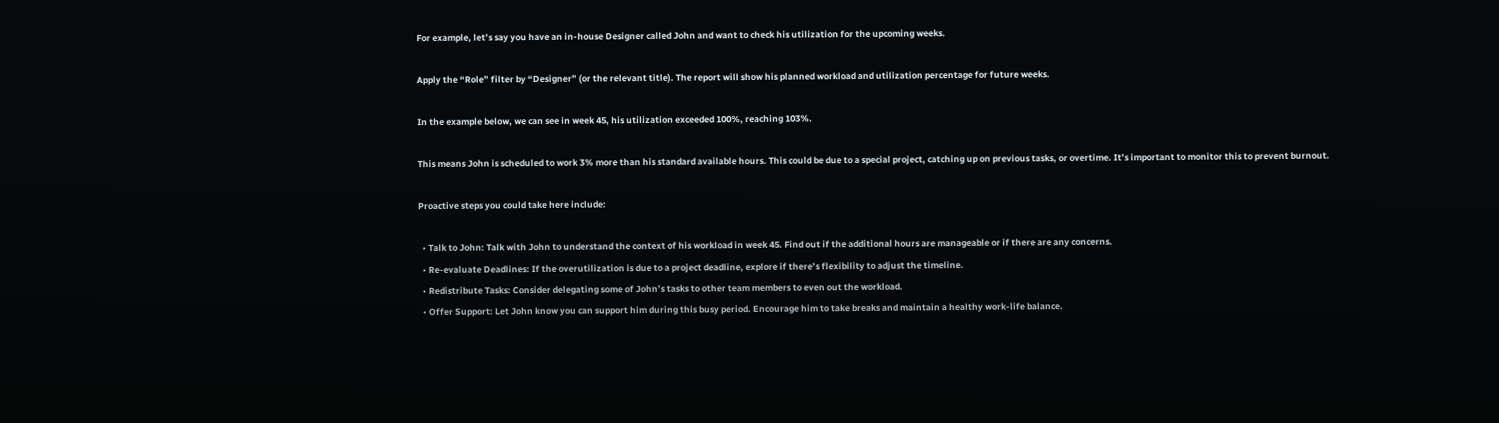For example, let’s say you have an in-house Designer called John and want to check his utilization for the upcoming weeks.

Apply the “Role” filter by “Designer” (or the relevant title). The report will show his planned workload and utilization percentage for future weeks.

In the example below, we can see in week 45, his utilization exceeded 100%, reaching 103%.

This means John is scheduled to work 3% more than his standard available hours. This could be due to a special project, catching up on previous tasks, or overtime. It’s important to monitor this to prevent burnout.

Proactive steps you could take here include:

  • Talk to John: Talk with John to understand the context of his workload in week 45. Find out if the additional hours are manageable or if there are any concerns.
  • Re-evaluate Deadlines: If the overutilization is due to a project deadline, explore if there’s flexibility to adjust the timeline.
  • Redistribute Tasks: Consider delegating some of John’s tasks to other team members to even out the workload.
  • Offer Support: Let John know you can support him during this busy period. Encourage him to take breaks and maintain a healthy work-life balance.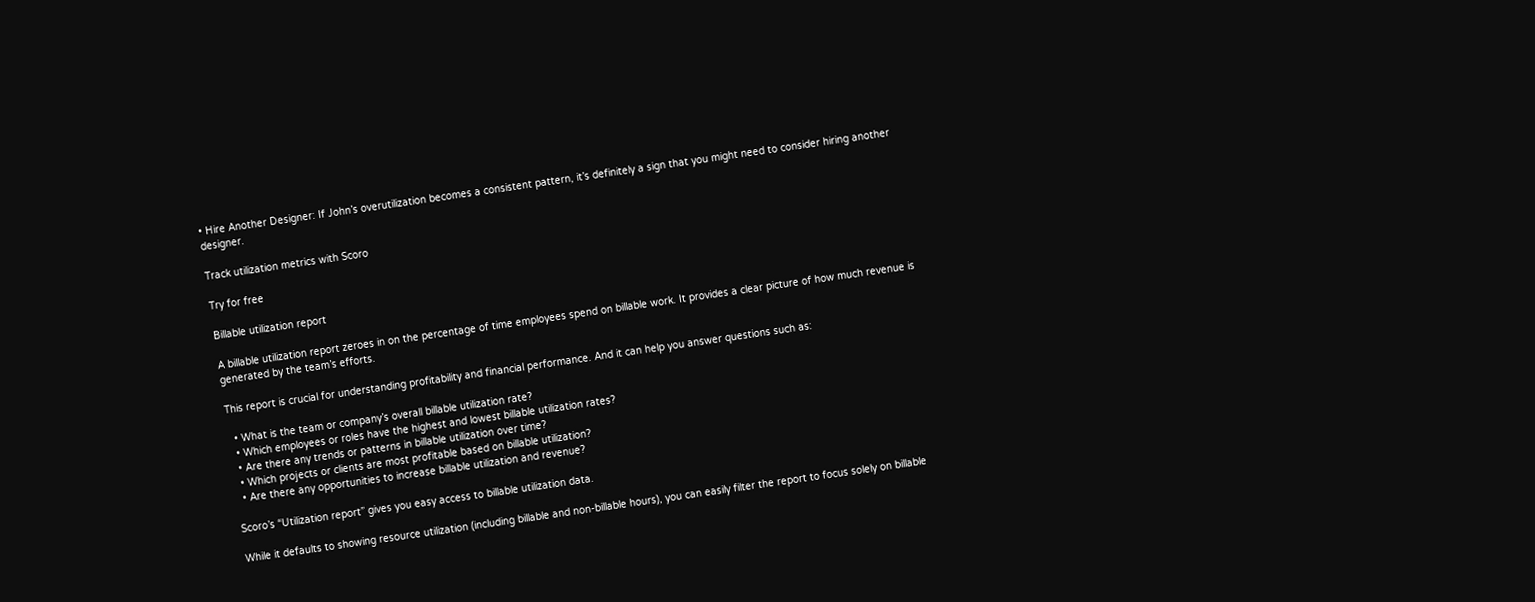• Hire Another Designer: If John’s overutilization becomes a consistent pattern, it’s definitely a sign that you might need to consider hiring another designer.

Track utilization metrics with Scoro

Try for free

Billable utilization report

A billable utilization report zeroes in on the percentage of time employees spend on billable work. It provides a clear picture of how much revenue is generated by the team’s efforts.

This report is crucial for understanding profitability and financial performance. And it can help you answer questions such as:

  • What is the team or company’s overall billable utilization rate?
  • Which employees or roles have the highest and lowest billable utilization rates?
  • Are there any trends or patterns in billable utilization over time?
  • Which projects or clients are most profitable based on billable utilization?
  • Are there any opportunities to increase billable utilization and revenue?

Scoro’s “Utilization report” gives you easy access to billable utilization data.

While it defaults to showing resource utilization (including billable and non-billable hours), you can easily filter the report to focus solely on billable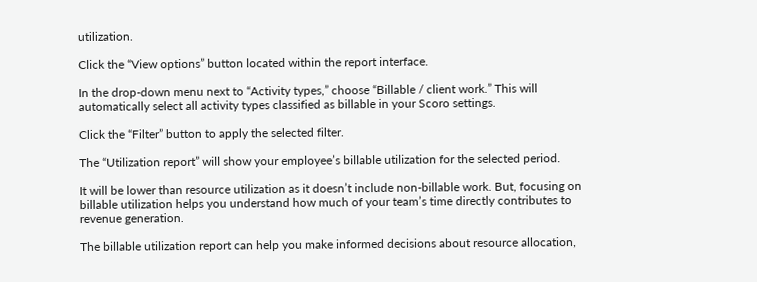utilization.

Click the “View options” button located within the report interface.

In the drop-down menu next to “Activity types,” choose “Billable / client work.” This will automatically select all activity types classified as billable in your Scoro settings.

Click the “Filter” button to apply the selected filter.

The “Utilization report” will show your employee’s billable utilization for the selected period.

It will be lower than resource utilization as it doesn’t include non-billable work. But, focusing on billable utilization helps you understand how much of your team’s time directly contributes to revenue generation.

The billable utilization report can help you make informed decisions about resource allocation,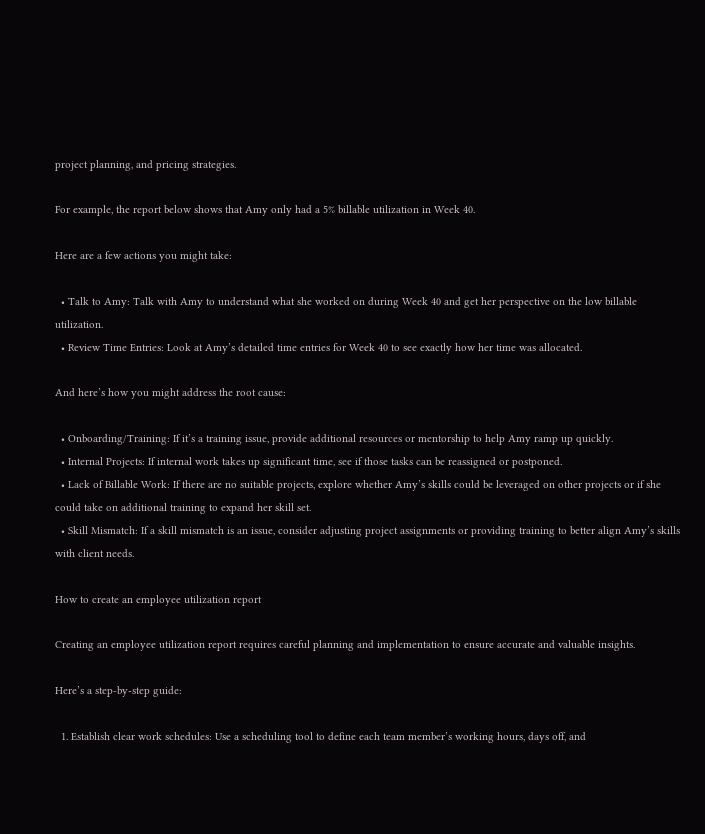project planning, and pricing strategies.

For example, the report below shows that Amy only had a 5% billable utilization in Week 40.

Here are a few actions you might take:

  • Talk to Amy: Talk with Amy to understand what she worked on during Week 40 and get her perspective on the low billable utilization.
  • Review Time Entries: Look at Amy’s detailed time entries for Week 40 to see exactly how her time was allocated.

And here’s how you might address the root cause:

  • Onboarding/Training: If it’s a training issue, provide additional resources or mentorship to help Amy ramp up quickly.
  • Internal Projects: If internal work takes up significant time, see if those tasks can be reassigned or postponed.
  • Lack of Billable Work: If there are no suitable projects, explore whether Amy’s skills could be leveraged on other projects or if she could take on additional training to expand her skill set.
  • Skill Mismatch: If a skill mismatch is an issue, consider adjusting project assignments or providing training to better align Amy’s skills with client needs.

How to create an employee utilization report

Creating an employee utilization report requires careful planning and implementation to ensure accurate and valuable insights.

Here’s a step-by-step guide:

  1. Establish clear work schedules: Use a scheduling tool to define each team member’s working hours, days off, and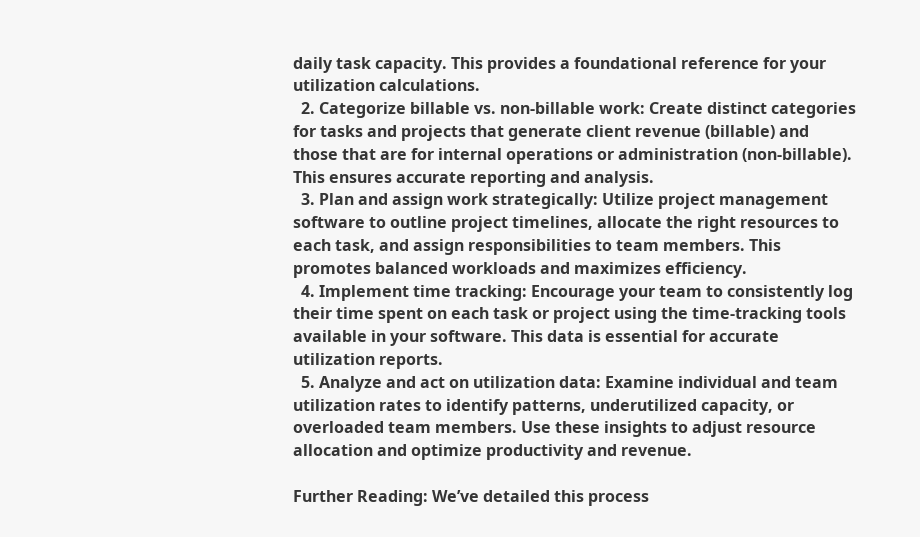daily task capacity. This provides a foundational reference for your utilization calculations.
  2. Categorize billable vs. non-billable work: Create distinct categories for tasks and projects that generate client revenue (billable) and those that are for internal operations or administration (non-billable). This ensures accurate reporting and analysis.
  3. Plan and assign work strategically: Utilize project management software to outline project timelines, allocate the right resources to each task, and assign responsibilities to team members. This promotes balanced workloads and maximizes efficiency.
  4. Implement time tracking: Encourage your team to consistently log their time spent on each task or project using the time-tracking tools available in your software. This data is essential for accurate utilization reports.
  5. Analyze and act on utilization data: Examine individual and team utilization rates to identify patterns, underutilized capacity, or overloaded team members. Use these insights to adjust resource allocation and optimize productivity and revenue.

Further Reading: We’ve detailed this process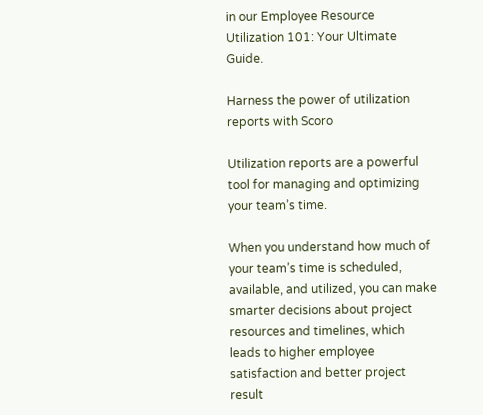in our Employee Resource Utilization 101: Your Ultimate Guide.

Harness the power of utilization reports with Scoro

Utilization reports are a powerful tool for managing and optimizing your team’s time.

When you understand how much of your team’s time is scheduled, available, and utilized, you can make smarter decisions about project resources and timelines, which leads to higher employee satisfaction and better project result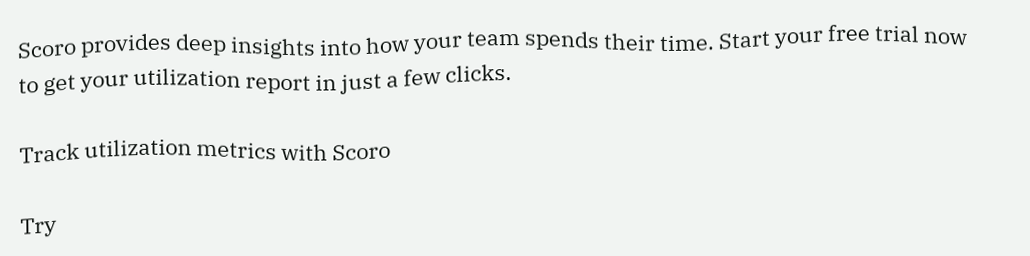Scoro provides deep insights into how your team spends their time. Start your free trial now to get your utilization report in just a few clicks.

Track utilization metrics with Scoro

Try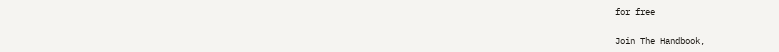for free

Join The Handbook,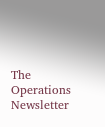The Operations Newsletter